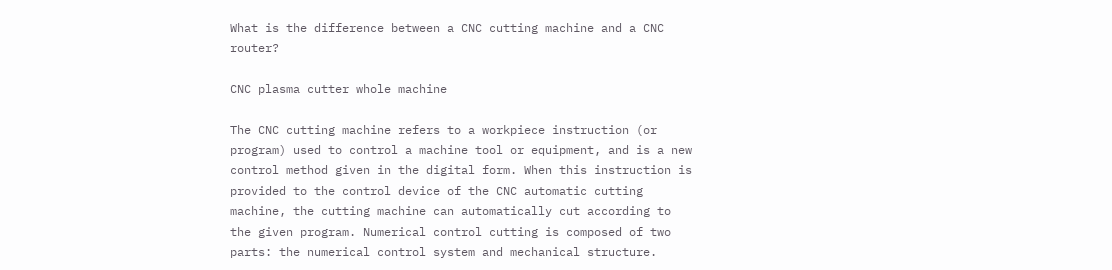What is the difference between a CNC cutting machine and a CNC router?

CNC plasma cutter whole machine

The CNC cutting machine refers to a workpiece instruction (or program) used to control a machine tool or equipment, and is a new control method given in the digital form. When this instruction is provided to the control device of the CNC automatic cutting machine, the cutting machine can automatically cut according to the given program. Numerical control cutting is composed of two parts: the numerical control system and mechanical structure.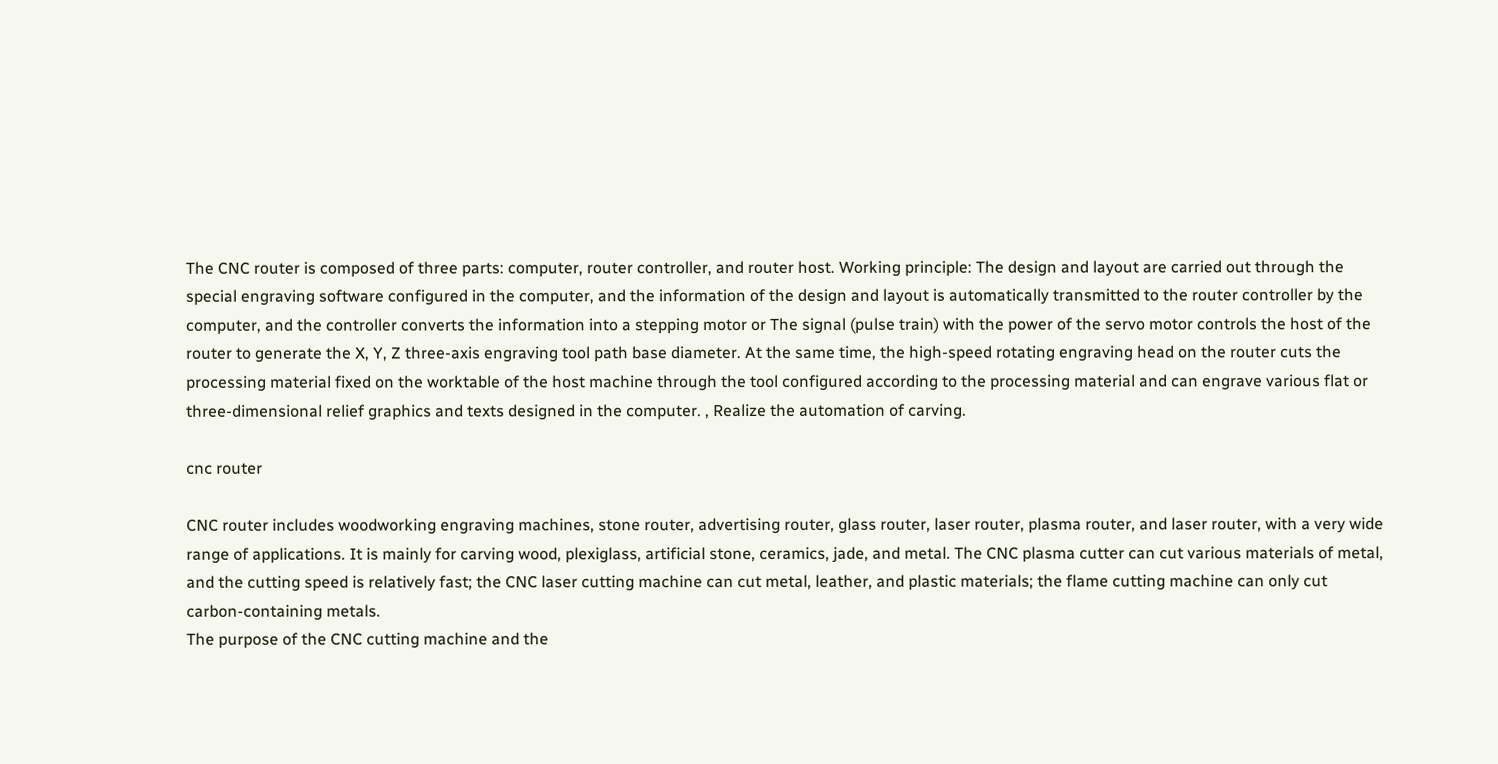The CNC router is composed of three parts: computer, router controller, and router host. Working principle: The design and layout are carried out through the special engraving software configured in the computer, and the information of the design and layout is automatically transmitted to the router controller by the computer, and the controller converts the information into a stepping motor or The signal (pulse train) with the power of the servo motor controls the host of the router to generate the X, Y, Z three-axis engraving tool path base diameter. At the same time, the high-speed rotating engraving head on the router cuts the processing material fixed on the worktable of the host machine through the tool configured according to the processing material and can engrave various flat or three-dimensional relief graphics and texts designed in the computer. , Realize the automation of carving.

cnc router

CNC router includes woodworking engraving machines, stone router, advertising router, glass router, laser router, plasma router, and laser router, with a very wide range of applications. It is mainly for carving wood, plexiglass, artificial stone, ceramics, jade, and metal. The CNC plasma cutter can cut various materials of metal, and the cutting speed is relatively fast; the CNC laser cutting machine can cut metal, leather, and plastic materials; the flame cutting machine can only cut carbon-containing metals.
The purpose of the CNC cutting machine and the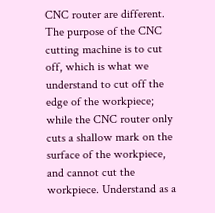CNC router are different. The purpose of the CNC cutting machine is to cut off, which is what we understand to cut off the edge of the workpiece; while the CNC router only cuts a shallow mark on the surface of the workpiece, and cannot cut the workpiece. Understand as a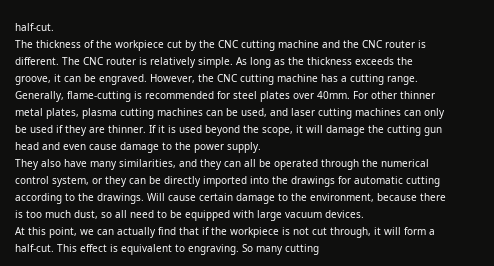half-cut.
The thickness of the workpiece cut by the CNC cutting machine and the CNC router is different. The CNC router is relatively simple. As long as the thickness exceeds the groove, it can be engraved. However, the CNC cutting machine has a cutting range. Generally, flame-cutting is recommended for steel plates over 40mm. For other thinner metal plates, plasma cutting machines can be used, and laser cutting machines can only be used if they are thinner. If it is used beyond the scope, it will damage the cutting gun head and even cause damage to the power supply.
They also have many similarities, and they can all be operated through the numerical control system, or they can be directly imported into the drawings for automatic cutting according to the drawings. Will cause certain damage to the environment, because there is too much dust, so all need to be equipped with large vacuum devices.
At this point, we can actually find that if the workpiece is not cut through, it will form a half-cut. This effect is equivalent to engraving. So many cutting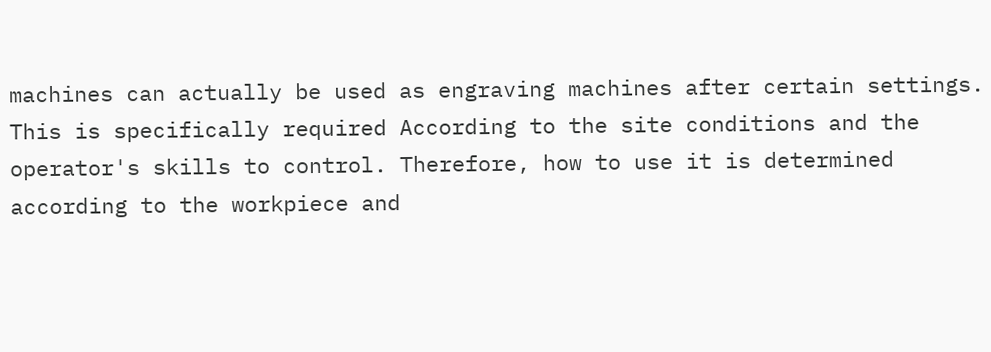machines can actually be used as engraving machines after certain settings. This is specifically required According to the site conditions and the operator's skills to control. Therefore, how to use it is determined according to the workpiece and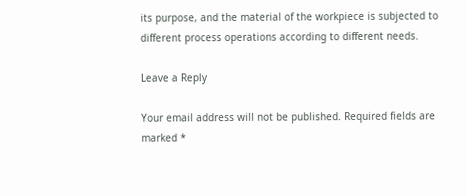its purpose, and the material of the workpiece is subjected to different process operations according to different needs.

Leave a Reply

Your email address will not be published. Required fields are marked *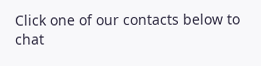Click one of our contacts below to chat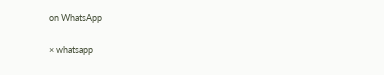on WhatsApp

× whatsapp